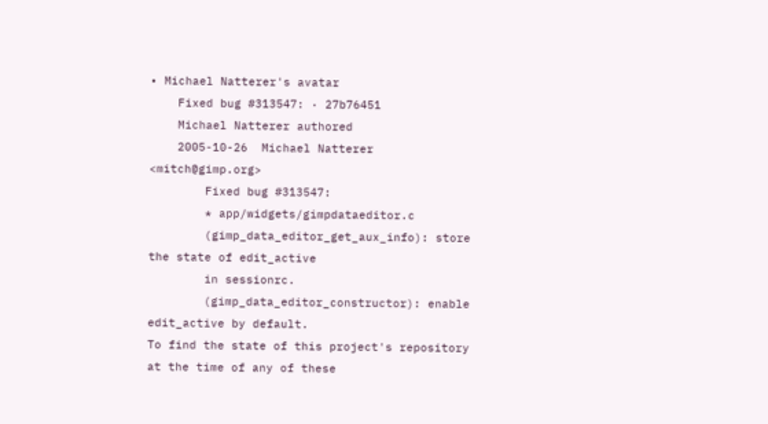• Michael Natterer's avatar
    Fixed bug #313547: · 27b76451
    Michael Natterer authored
    2005-10-26  Michael Natterer  <mitch@gimp.org>
        Fixed bug #313547:
        * app/widgets/gimpdataeditor.c
        (gimp_data_editor_get_aux_info): store the state of edit_active
        in sessionrc.
        (gimp_data_editor_constructor): enable edit_active by default.
To find the state of this project's repository at the time of any of these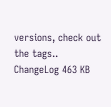versions, check out the tags..
ChangeLog 463 KB